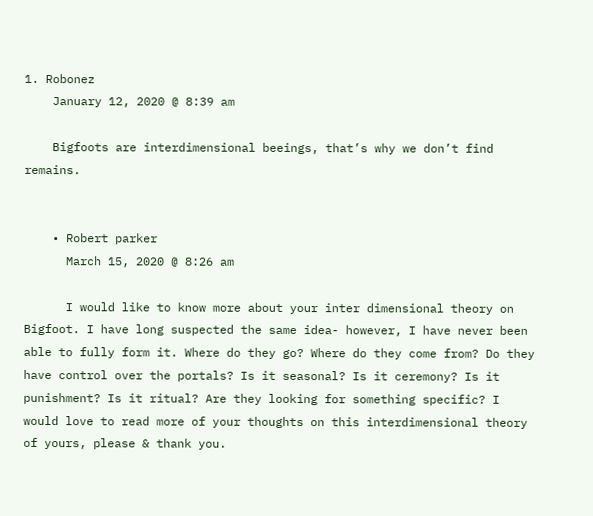1. Robonez
    January 12, 2020 @ 8:39 am

    Bigfoots are interdimensional beeings, that’s why we don’t find remains.


    • Robert parker
      March 15, 2020 @ 8:26 am

      I would like to know more about your inter dimensional theory on Bigfoot. I have long suspected the same idea- however, I have never been able to fully form it. Where do they go? Where do they come from? Do they have control over the portals? Is it seasonal? Is it ceremony? Is it punishment? Is it ritual? Are they looking for something specific? I would love to read more of your thoughts on this interdimensional theory of yours, please & thank you.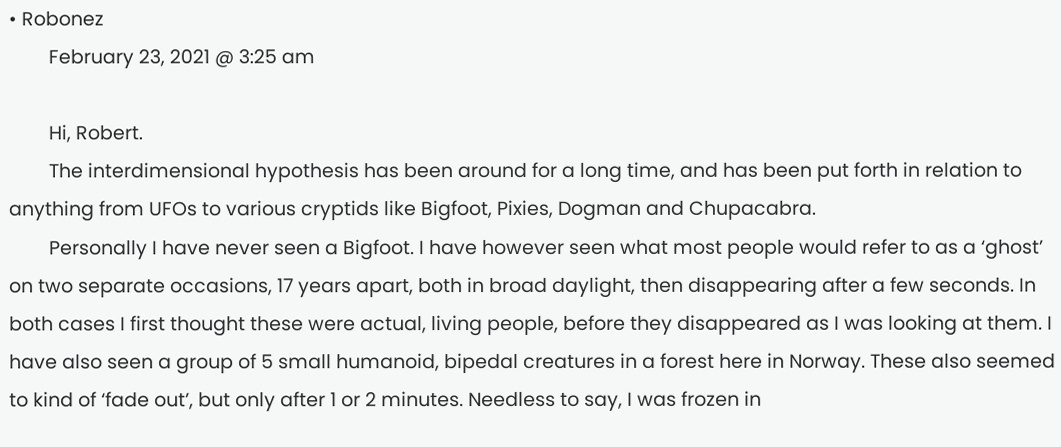• Robonez
        February 23, 2021 @ 3:25 am

        Hi, Robert.
        The interdimensional hypothesis has been around for a long time, and has been put forth in relation to anything from UFOs to various cryptids like Bigfoot, Pixies, Dogman and Chupacabra.
        Personally I have never seen a Bigfoot. I have however seen what most people would refer to as a ‘ghost’ on two separate occasions, 17 years apart, both in broad daylight, then disappearing after a few seconds. In both cases I first thought these were actual, living people, before they disappeared as I was looking at them. I have also seen a group of 5 small humanoid, bipedal creatures in a forest here in Norway. These also seemed to kind of ‘fade out’, but only after 1 or 2 minutes. Needless to say, I was frozen in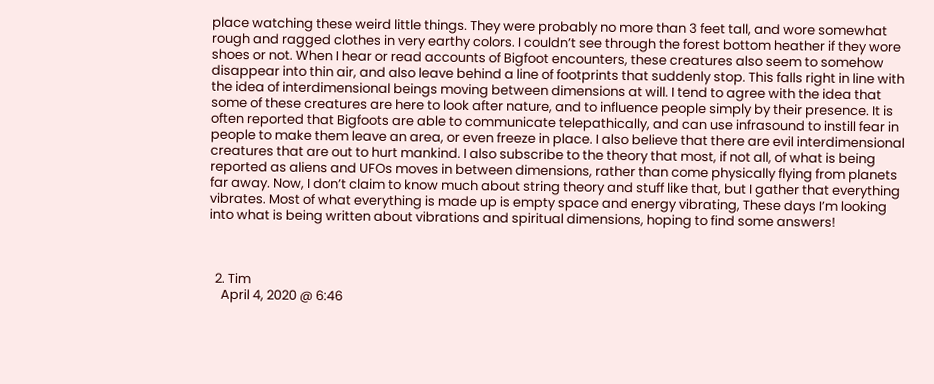place watching these weird little things. They were probably no more than 3 feet tall, and wore somewhat rough and ragged clothes in very earthy colors. I couldn’t see through the forest bottom heather if they wore shoes or not. When I hear or read accounts of Bigfoot encounters, these creatures also seem to somehow disappear into thin air, and also leave behind a line of footprints that suddenly stop. This falls right in line with the idea of interdimensional beings moving between dimensions at will. I tend to agree with the idea that some of these creatures are here to look after nature, and to influence people simply by their presence. It is often reported that Bigfoots are able to communicate telepathically, and can use infrasound to instill fear in people to make them leave an area, or even freeze in place. I also believe that there are evil interdimensional creatures that are out to hurt mankind. I also subscribe to the theory that most, if not all, of what is being reported as aliens and UFOs moves in between dimensions, rather than come physically flying from planets far away. Now, I don’t claim to know much about string theory and stuff like that, but I gather that everything vibrates. Most of what everything is made up is empty space and energy vibrating, These days I’m looking into what is being written about vibrations and spiritual dimensions, hoping to find some answers!



  2. Tim
    April 4, 2020 @ 6:46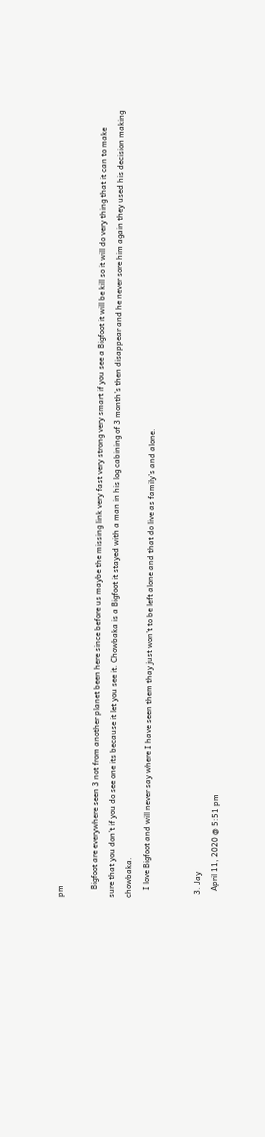pm

    Bigfoot are everywhere seen 3 not from another planet been here since before us maybe the missing link very fast very strong very smart if you see a Bigfoot it will be kill so it will do very thing that it can to make sure that you don’t if you do see one its because it let you see it. Chowbaka is a Bigfoot it stayed with a man in his log cabining of 3 month’s then disappear and he never sore him again they used his decision making chowbaka.
    I love Bigfoot and will never say where I have seen them thay just won’t to be left alone and that do live as family’s and alone.


  3. Jay
    April 11, 2020 @ 5:51 pm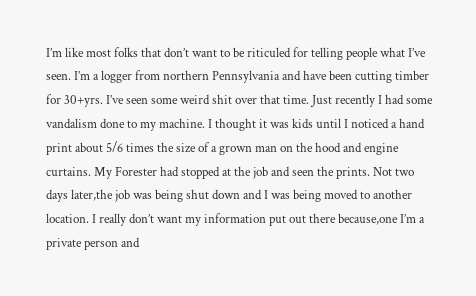I’m like most folks that don’t want to be riticuled for telling people what I’ve seen. I’m a logger from northern Pennsylvania and have been cutting timber for 30+yrs. I’ve seen some weird shit over that time. Just recently I had some vandalism done to my machine. I thought it was kids until I noticed a hand print about 5/6 times the size of a grown man on the hood and engine curtains. My Forester had stopped at the job and seen the prints. Not two days later,the job was being shut down and I was being moved to another location. I really don’t want my information put out there because,one I’m a private person and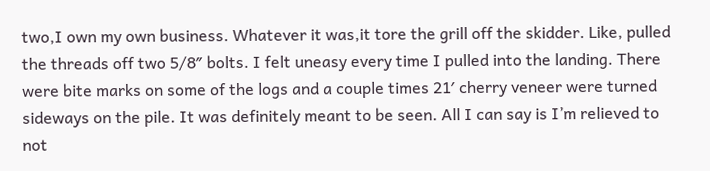two,I own my own business. Whatever it was,it tore the grill off the skidder. Like, pulled the threads off two 5/8″ bolts. I felt uneasy every time I pulled into the landing. There were bite marks on some of the logs and a couple times 21′ cherry veneer were turned sideways on the pile. It was definitely meant to be seen. All I can say is I’m relieved to not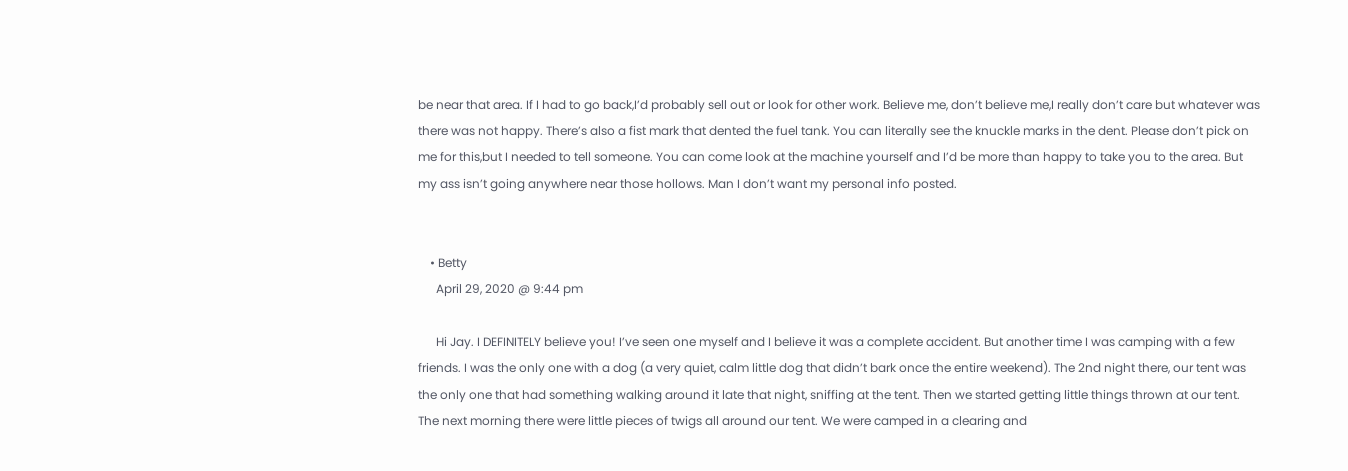be near that area. If I had to go back,I’d probably sell out or look for other work. Believe me, don’t believe me,I really don’t care but whatever was there was not happy. There’s also a fist mark that dented the fuel tank. You can literally see the knuckle marks in the dent. Please don’t pick on me for this,but I needed to tell someone. You can come look at the machine yourself and I’d be more than happy to take you to the area. But my ass isn’t going anywhere near those hollows. Man I don’t want my personal info posted.


    • Betty
      April 29, 2020 @ 9:44 pm

      Hi Jay. I DEFINITELY believe you! I’ve seen one myself and I believe it was a complete accident. But another time I was camping with a few friends. I was the only one with a dog (a very quiet, calm little dog that didn’t bark once the entire weekend). The 2nd night there, our tent was the only one that had something walking around it late that night, sniffing at the tent. Then we started getting little things thrown at our tent. The next morning there were little pieces of twigs all around our tent. We were camped in a clearing and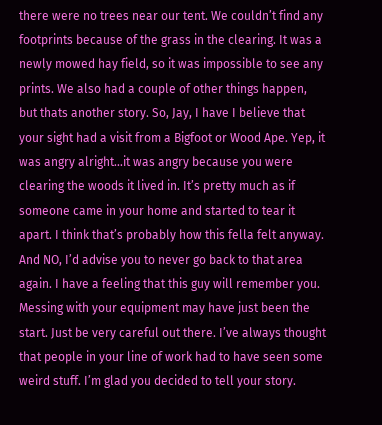there were no trees near our tent. We couldn’t find any footprints because of the grass in the clearing. It was a newly mowed hay field, so it was impossible to see any prints. We also had a couple of other things happen, but thats another story. So, Jay, I have I believe that your sight had a visit from a Bigfoot or Wood Ape. Yep, it was angry alright…it was angry because you were clearing the woods it lived in. It’s pretty much as if someone came in your home and started to tear it apart. I think that’s probably how this fella felt anyway. And NO, I’d advise you to never go back to that area again. I have a feeling that this guy will remember you. Messing with your equipment may have just been the start. Just be very careful out there. I’ve always thought that people in your line of work had to have seen some weird stuff. I’m glad you decided to tell your story.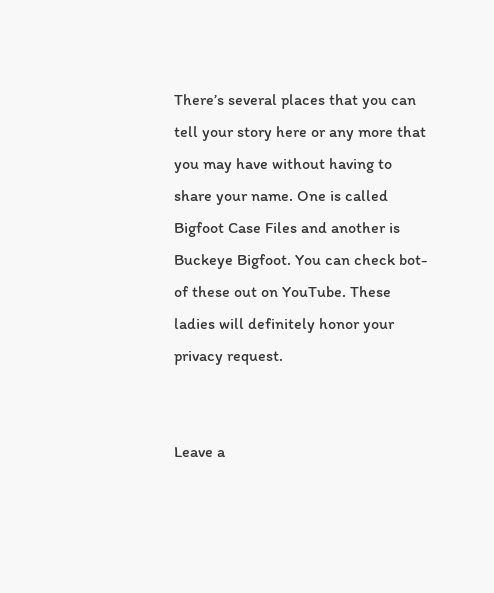There’s several places that you can tell your story here or any more that you may have without having to share your name. One is called Bigfoot Case Files and another is Buckeye Bigfoot. You can check bot- of these out on YouTube. These ladies will definitely honor your privacy request.


Leave a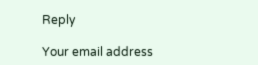Reply

Your email address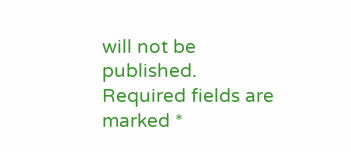will not be published. Required fields are marked *